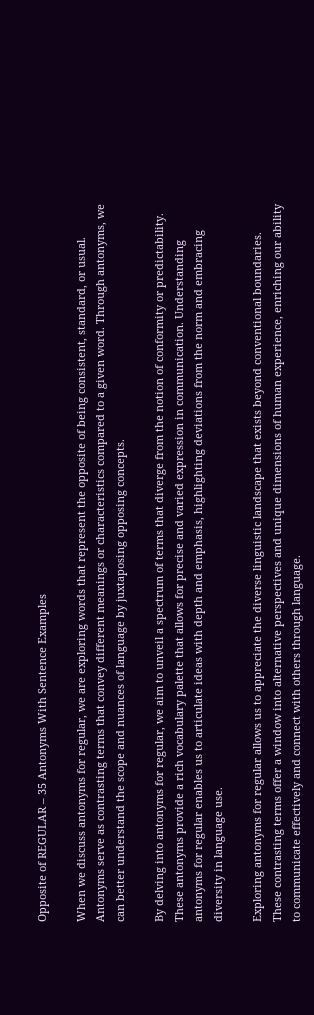Opposite of REGULAR – 35 Antonyms With Sentence Examples

When we discuss antonyms for regular, we are exploring words that represent the opposite of being consistent, standard, or usual. Antonyms serve as contrasting terms that convey different meanings or characteristics compared to a given word. Through antonyms, we can better understand the scope and nuances of language by juxtaposing opposing concepts.

By delving into antonyms for regular, we aim to unveil a spectrum of terms that diverge from the notion of conformity or predictability. These antonyms provide a rich vocabulary palette that allows for precise and varied expression in communication. Understanding antonyms for regular enables us to articulate ideas with depth and emphasis, highlighting deviations from the norm and embracing diversity in language use.

Exploring antonyms for regular allows us to appreciate the diverse linguistic landscape that exists beyond conventional boundaries. These contrasting terms offer a window into alternative perspectives and unique dimensions of human experience, enriching our ability to communicate effectively and connect with others through language.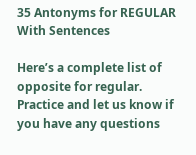35 Antonyms for REGULAR With Sentences

Here’s a complete list of opposite for regular. Practice and let us know if you have any questions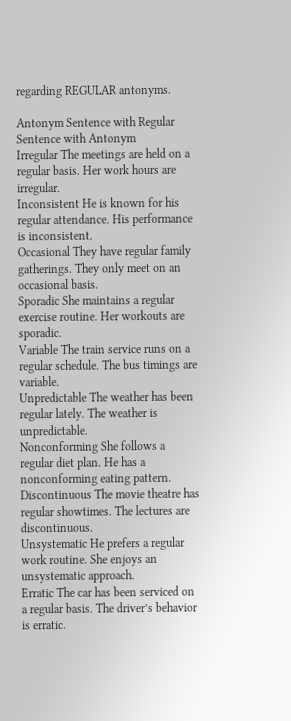regarding REGULAR antonyms.

Antonym Sentence with Regular Sentence with Antonym
Irregular The meetings are held on a regular basis. Her work hours are irregular.
Inconsistent He is known for his regular attendance. His performance is inconsistent.
Occasional They have regular family gatherings. They only meet on an occasional basis.
Sporadic She maintains a regular exercise routine. Her workouts are sporadic.
Variable The train service runs on a regular schedule. The bus timings are variable.
Unpredictable The weather has been regular lately. The weather is unpredictable.
Nonconforming She follows a regular diet plan. He has a nonconforming eating pattern.
Discontinuous The movie theatre has regular showtimes. The lectures are discontinuous.
Unsystematic He prefers a regular work routine. She enjoys an unsystematic approach.
Erratic The car has been serviced on a regular basis. The driver’s behavior is erratic.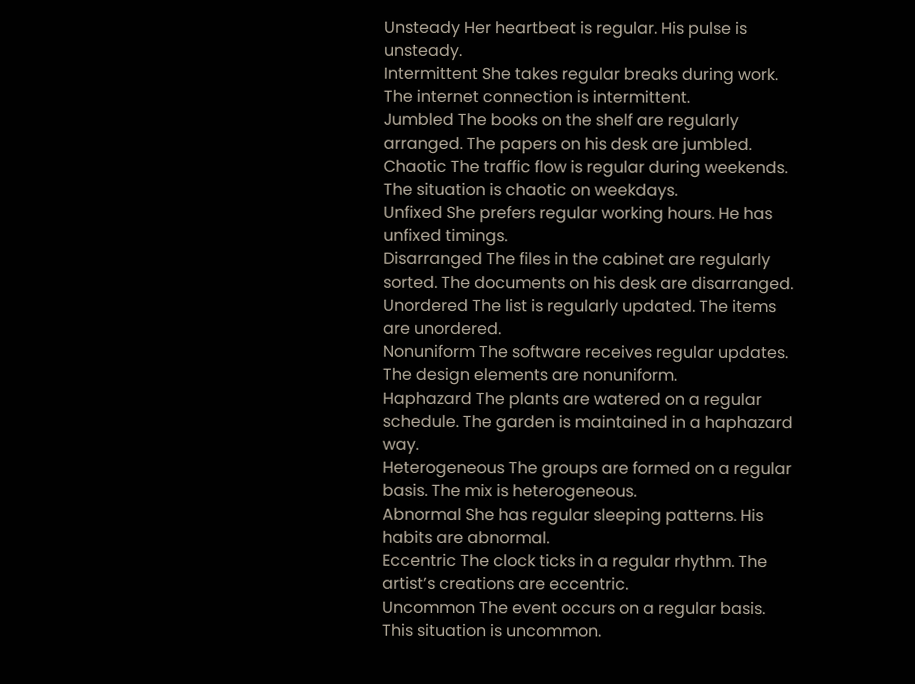Unsteady Her heartbeat is regular. His pulse is unsteady.
Intermittent She takes regular breaks during work. The internet connection is intermittent.
Jumbled The books on the shelf are regularly arranged. The papers on his desk are jumbled.
Chaotic The traffic flow is regular during weekends. The situation is chaotic on weekdays.
Unfixed She prefers regular working hours. He has unfixed timings.
Disarranged The files in the cabinet are regularly sorted. The documents on his desk are disarranged.
Unordered The list is regularly updated. The items are unordered.
Nonuniform The software receives regular updates. The design elements are nonuniform.
Haphazard The plants are watered on a regular schedule. The garden is maintained in a haphazard way.
Heterogeneous The groups are formed on a regular basis. The mix is heterogeneous.
Abnormal She has regular sleeping patterns. His habits are abnormal.
Eccentric The clock ticks in a regular rhythm. The artist’s creations are eccentric.
Uncommon The event occurs on a regular basis. This situation is uncommon.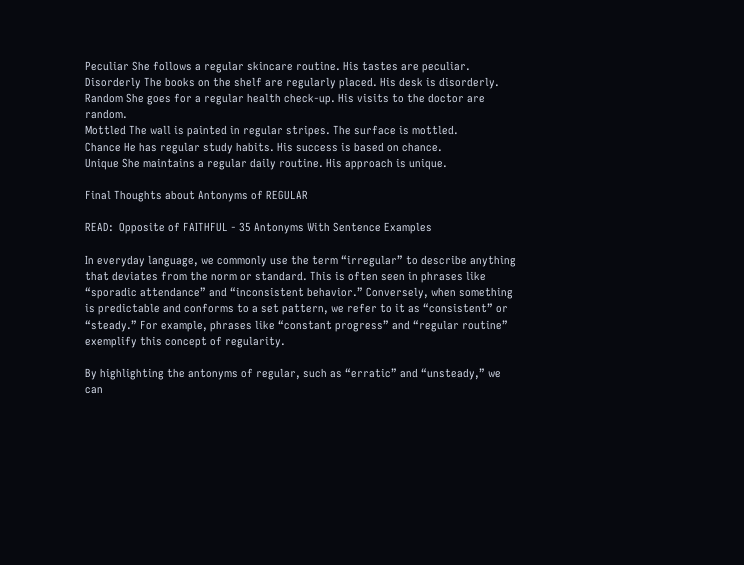Peculiar She follows a regular skincare routine. His tastes are peculiar.
Disorderly The books on the shelf are regularly placed. His desk is disorderly.
Random She goes for a regular health check-up. His visits to the doctor are random.
Mottled The wall is painted in regular stripes. The surface is mottled.
Chance He has regular study habits. His success is based on chance.
Unique She maintains a regular daily routine. His approach is unique.

Final Thoughts about Antonyms of REGULAR

READ:  Opposite of FAITHFUL - 35 Antonyms With Sentence Examples

In everyday language, we commonly use the term “irregular” to describe anything that deviates from the norm or standard. This is often seen in phrases like “sporadic attendance” and “inconsistent behavior.” Conversely, when something is predictable and conforms to a set pattern, we refer to it as “consistent” or “steady.” For example, phrases like “constant progress” and “regular routine” exemplify this concept of regularity.

By highlighting the antonyms of regular, such as “erratic” and “unsteady,” we can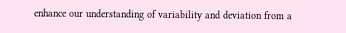enhance our understanding of variability and deviation from a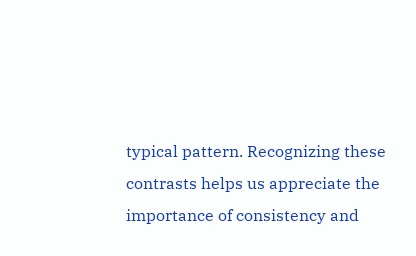typical pattern. Recognizing these contrasts helps us appreciate the importance of consistency and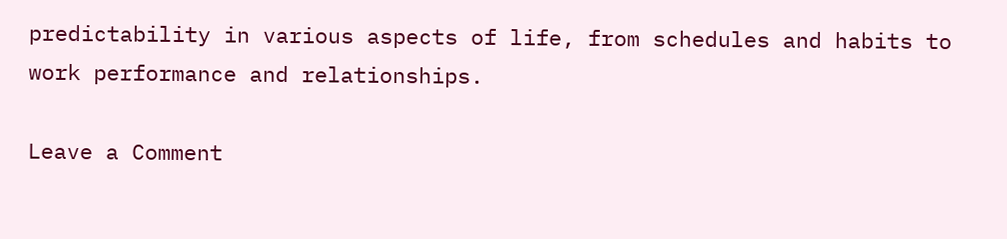predictability in various aspects of life, from schedules and habits to work performance and relationships.

Leave a Comment